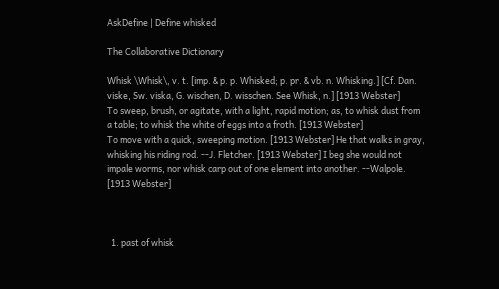AskDefine | Define whisked

The Collaborative Dictionary

Whisk \Whisk\, v. t. [imp. & p. p. Whisked; p. pr. & vb. n. Whisking.] [Cf. Dan. viske, Sw. viska, G. wischen, D. wisschen. See Whisk, n.] [1913 Webster]
To sweep, brush, or agitate, with a light, rapid motion; as, to whisk dust from a table; to whisk the white of eggs into a froth. [1913 Webster]
To move with a quick, sweeping motion. [1913 Webster] He that walks in gray, whisking his riding rod. --J. Fletcher. [1913 Webster] I beg she would not impale worms, nor whisk carp out of one element into another. --Walpole. [1913 Webster]



  1. past of whisk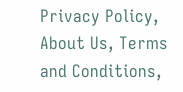Privacy Policy, About Us, Terms and Conditions,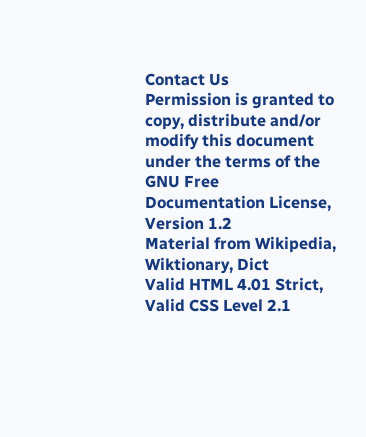Contact Us
Permission is granted to copy, distribute and/or modify this document under the terms of the GNU Free Documentation License, Version 1.2
Material from Wikipedia, Wiktionary, Dict
Valid HTML 4.01 Strict, Valid CSS Level 2.1